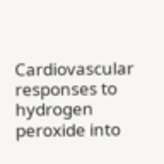Cardiovascular responses to hydrogen peroxide into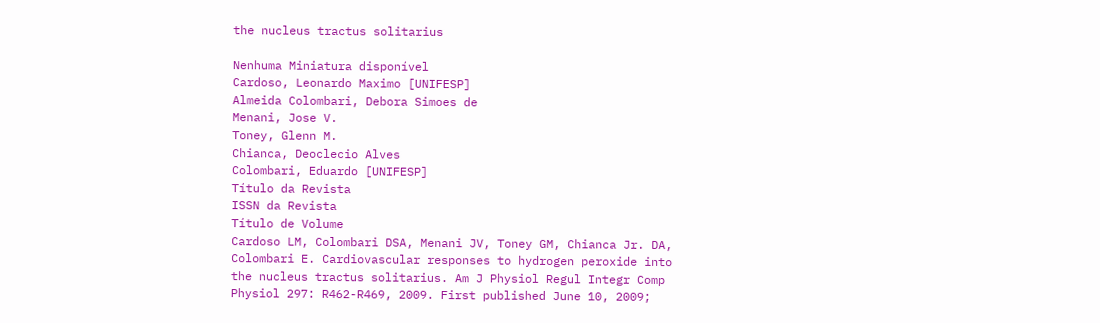the nucleus tractus solitarius

Nenhuma Miniatura disponível
Cardoso, Leonardo Maximo [UNIFESP]
Almeida Colombari, Debora Simoes de
Menani, Jose V.
Toney, Glenn M.
Chianca, Deoclecio Alves
Colombari, Eduardo [UNIFESP]
Título da Revista
ISSN da Revista
Título de Volume
Cardoso LM, Colombari DSA, Menani JV, Toney GM, Chianca Jr. DA, Colombari E. Cardiovascular responses to hydrogen peroxide into the nucleus tractus solitarius. Am J Physiol Regul Integr Comp Physiol 297: R462-R469, 2009. First published June 10, 2009;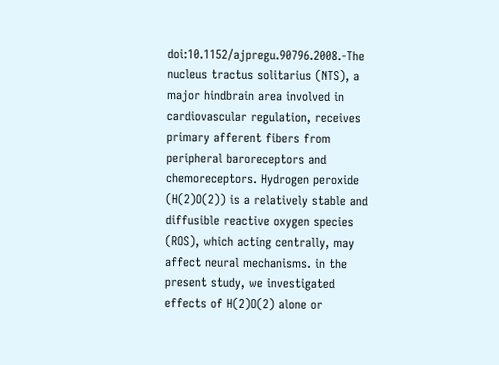doi:10.1152/ajpregu.90796.2008.-The nucleus tractus solitarius (NTS), a major hindbrain area involved in cardiovascular regulation, receives primary afferent fibers from peripheral baroreceptors and chemoreceptors. Hydrogen peroxide (H(2)O(2)) is a relatively stable and diffusible reactive oxygen species (ROS), which acting centrally, may affect neural mechanisms. in the present study, we investigated effects of H(2)O(2) alone or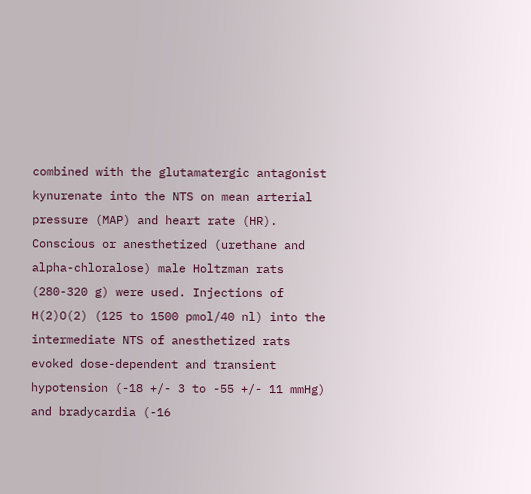combined with the glutamatergic antagonist kynurenate into the NTS on mean arterial pressure (MAP) and heart rate (HR). Conscious or anesthetized (urethane and alpha-chloralose) male Holtzman rats (280-320 g) were used. Injections of H(2)O(2) (125 to 1500 pmol/40 nl) into the intermediate NTS of anesthetized rats evoked dose-dependent and transient hypotension (-18 +/- 3 to -55 +/- 11 mmHg) and bradycardia (-16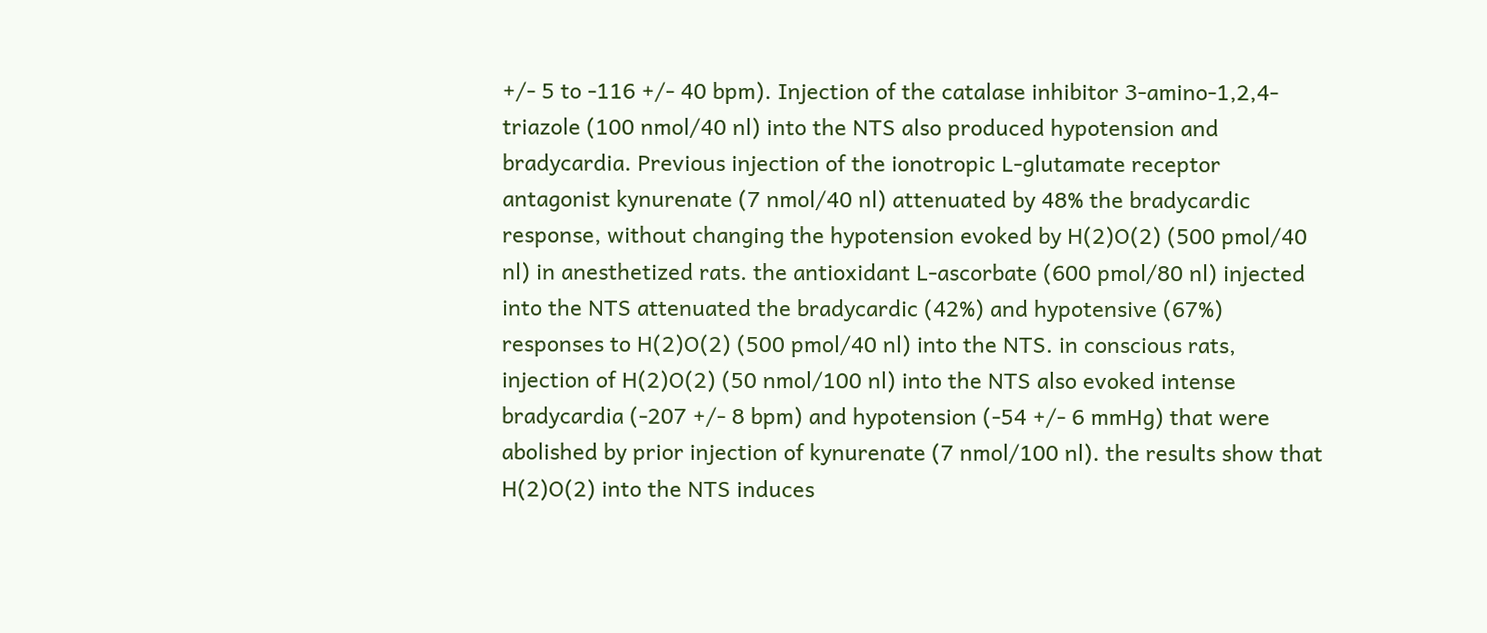+/- 5 to -116 +/- 40 bpm). Injection of the catalase inhibitor 3-amino-1,2,4-triazole (100 nmol/40 nl) into the NTS also produced hypotension and bradycardia. Previous injection of the ionotropic L-glutamate receptor antagonist kynurenate (7 nmol/40 nl) attenuated by 48% the bradycardic response, without changing the hypotension evoked by H(2)O(2) (500 pmol/40 nl) in anesthetized rats. the antioxidant L-ascorbate (600 pmol/80 nl) injected into the NTS attenuated the bradycardic (42%) and hypotensive (67%) responses to H(2)O(2) (500 pmol/40 nl) into the NTS. in conscious rats, injection of H(2)O(2) (50 nmol/100 nl) into the NTS also evoked intense bradycardia (-207 +/- 8 bpm) and hypotension (-54 +/- 6 mmHg) that were abolished by prior injection of kynurenate (7 nmol/100 nl). the results show that H(2)O(2) into the NTS induces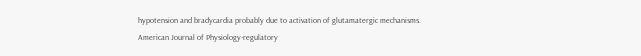hypotension and bradycardia probably due to activation of glutamatergic mechanisms.
American Journal of Physiology-regulatory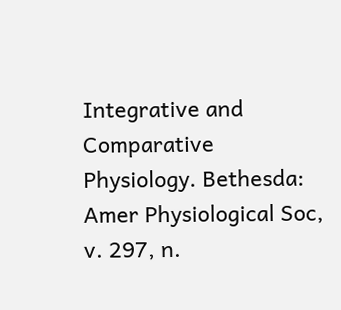Integrative and Comparative Physiology. Bethesda: Amer Physiological Soc, v. 297, n.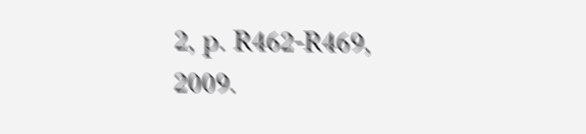2, p. R462-R469, 2009.